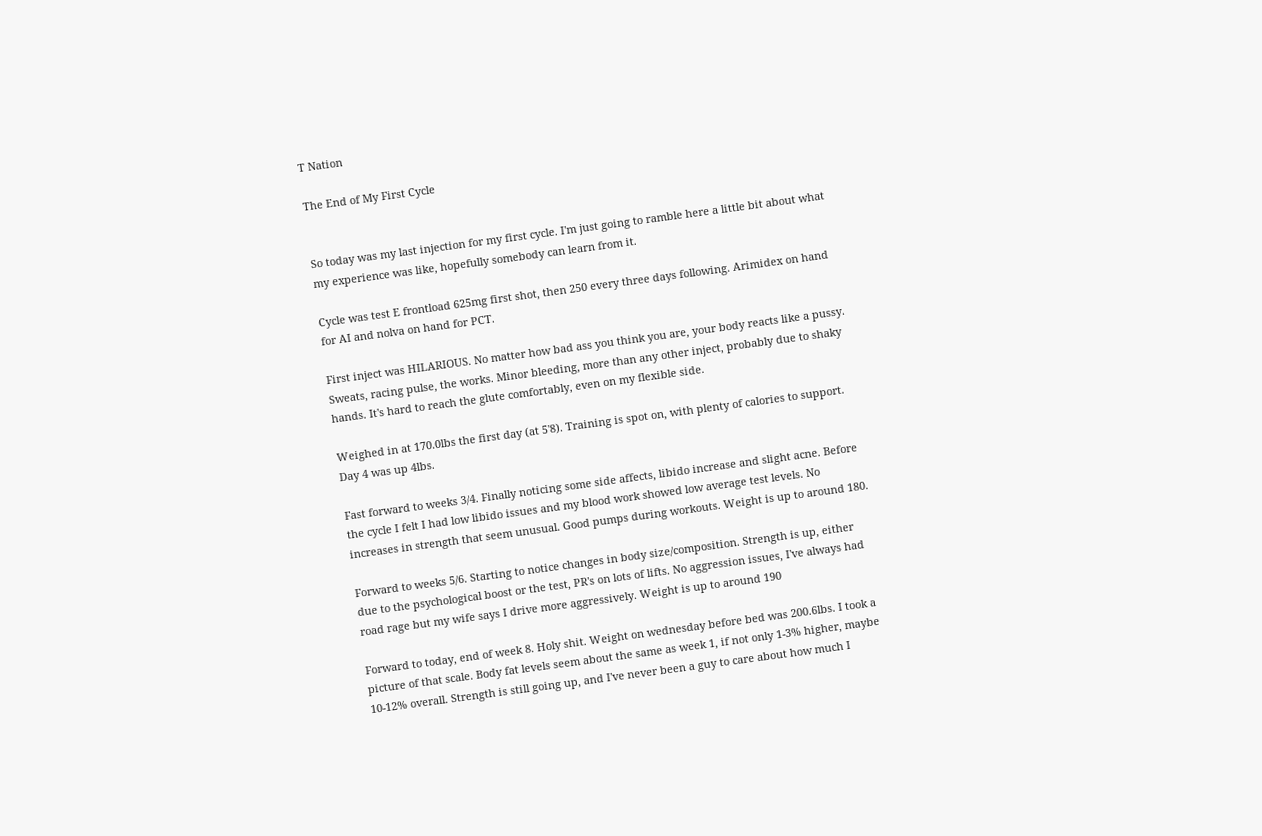T Nation

The End of My First Cycle


So today was my last injection for my first cycle. I'm just going to ramble here a little bit about what my experience was like, hopefully somebody can learn from it.

Cycle was test E frontload 625mg first shot, then 250 every three days following. Arimidex on hand for AI and nolva on hand for PCT.

First inject was HILARIOUS. No matter how bad ass you think you are, your body reacts like a pussy. Sweats, racing pulse, the works. Minor bleeding, more than any other inject, probably due to shaky hands. It's hard to reach the glute comfortably, even on my flexible side.

Weighed in at 170.0lbs the first day (at 5'8). Training is spot on, with plenty of calories to support. Day 4 was up 4lbs.

Fast forward to weeks 3/4. Finally noticing some side affects, libido increase and slight acne. Before the cycle I felt I had low libido issues and my blood work showed low average test levels. No increases in strength that seem unusual. Good pumps during workouts. Weight is up to around 180.

Forward to weeks 5/6. Starting to notice changes in body size/composition. Strength is up, either due to the psychological boost or the test, PR's on lots of lifts. No aggression issues, I've always had road rage but my wife says I drive more aggressively. Weight is up to around 190

Forward to today, end of week 8. Holy shit. Weight on wednesday before bed was 200.6lbs. I took a picture of that scale. Body fat levels seem about the same as week 1, if not only 1-3% higher, maybe 10-12% overall. Strength is still going up, and I've never been a guy to care about how much I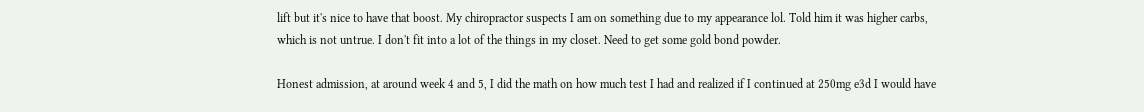lift but it's nice to have that boost. My chiropractor suspects I am on something due to my appearance lol. Told him it was higher carbs, which is not untrue. I don't fit into a lot of the things in my closet. Need to get some gold bond powder.

Honest admission, at around week 4 and 5, I did the math on how much test I had and realized if I continued at 250mg e3d I would have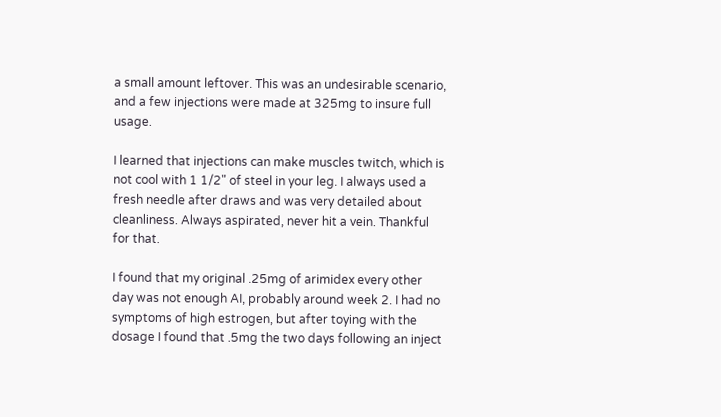a small amount leftover. This was an undesirable scenario, and a few injections were made at 325mg to insure full usage.

I learned that injections can make muscles twitch, which is not cool with 1 1/2" of steel in your leg. I always used a fresh needle after draws and was very detailed about cleanliness. Always aspirated, never hit a vein. Thankful for that.

I found that my original .25mg of arimidex every other day was not enough AI, probably around week 2. I had no symptoms of high estrogen, but after toying with the dosage I found that .5mg the two days following an inject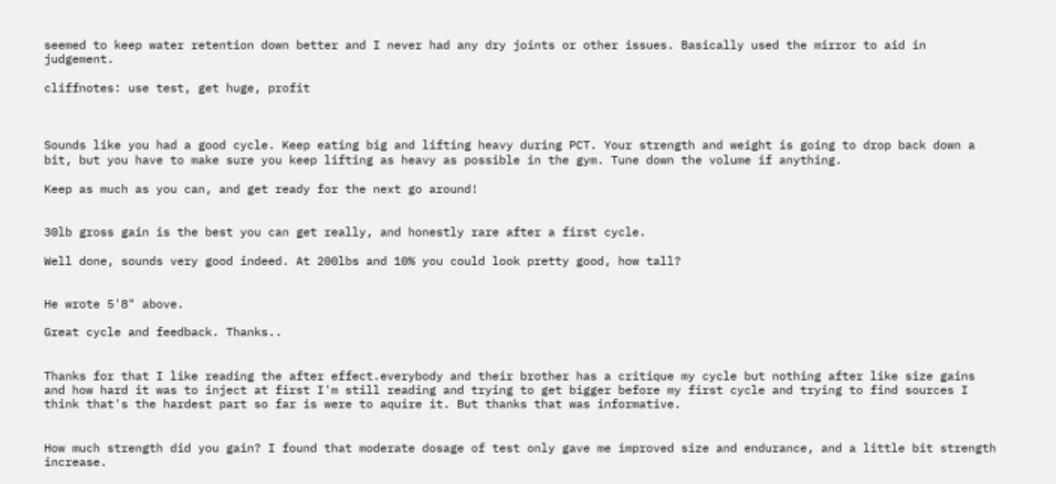seemed to keep water retention down better and I never had any dry joints or other issues. Basically used the mirror to aid in judgement.

cliffnotes: use test, get huge, profit



Sounds like you had a good cycle. Keep eating big and lifting heavy during PCT. Your strength and weight is going to drop back down a bit, but you have to make sure you keep lifting as heavy as possible in the gym. Tune down the volume if anything.

Keep as much as you can, and get ready for the next go around!


30lb gross gain is the best you can get really, and honestly rare after a first cycle.

Well done, sounds very good indeed. At 200lbs and 10% you could look pretty good, how tall?


He wrote 5'8" above.

Great cycle and feedback. Thanks..


Thanks for that I like reading the after effect.everybody and their brother has a critique my cycle but nothing after like size gains and how hard it was to inject at first I'm still reading and trying to get bigger before my first cycle and trying to find sources I think that's the hardest part so far is were to aquire it. But thanks that was informative.


How much strength did you gain? I found that moderate dosage of test only gave me improved size and endurance, and a little bit strength increase.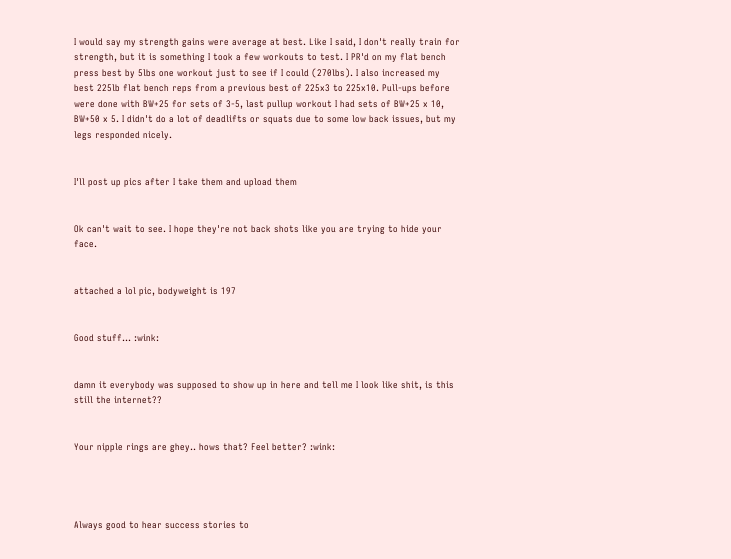I would say my strength gains were average at best. Like I said, I don't really train for strength, but it is something I took a few workouts to test. I PR'd on my flat bench press best by 5lbs one workout just to see if I could (270lbs). I also increased my best 225lb flat bench reps from a previous best of 225x3 to 225x10. Pull-ups before were done with BW+25 for sets of 3-5, last pullup workout I had sets of BW+25 x 10, BW+50 x 5. I didn't do a lot of deadlifts or squats due to some low back issues, but my legs responded nicely.


I'll post up pics after I take them and upload them


Ok can't wait to see. I hope they're not back shots like you are trying to hide your face.


attached a lol pic, bodyweight is 197


Good stuff... :wink:


damn it everybody was supposed to show up in here and tell me I look like shit, is this still the internet??


Your nipple rings are ghey.. hows that? Feel better? :wink:




Always good to hear success stories to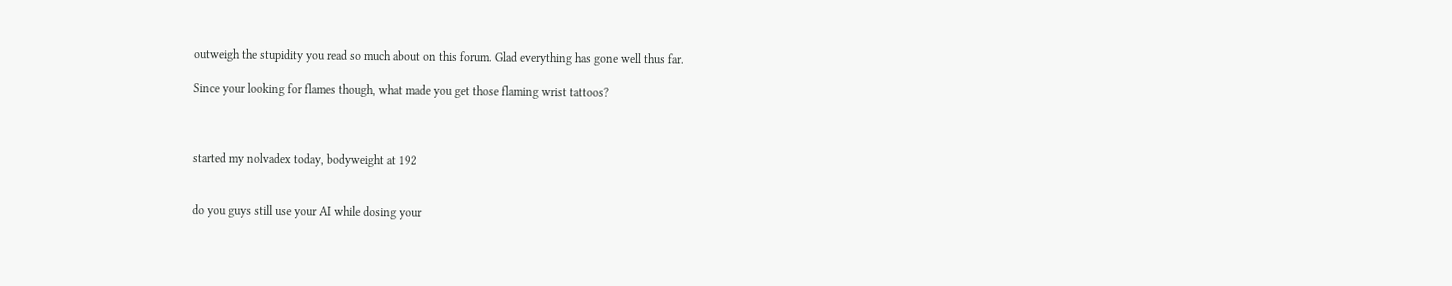outweigh the stupidity you read so much about on this forum. Glad everything has gone well thus far.

Since your looking for flames though, what made you get those flaming wrist tattoos?



started my nolvadex today, bodyweight at 192


do you guys still use your AI while dosing your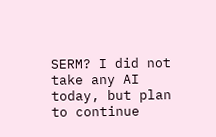SERM? I did not take any AI today, but plan to continue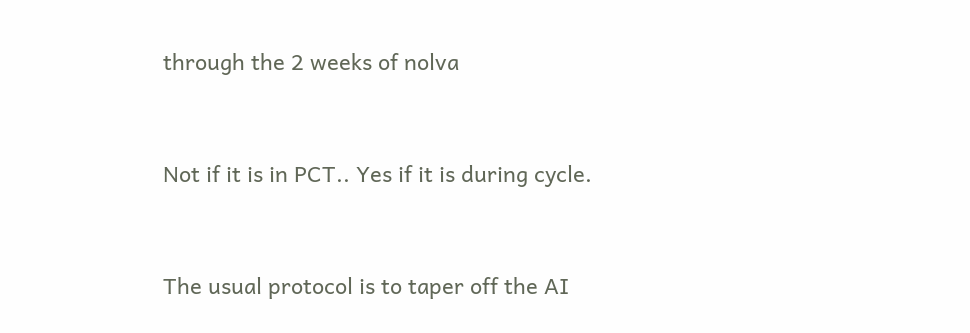through the 2 weeks of nolva


Not if it is in PCT.. Yes if it is during cycle.


The usual protocol is to taper off the AI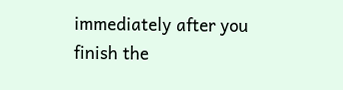immediately after you finish the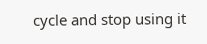cycle and stop using it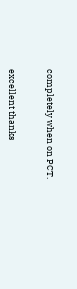completely when on PCT.


excellent thanks